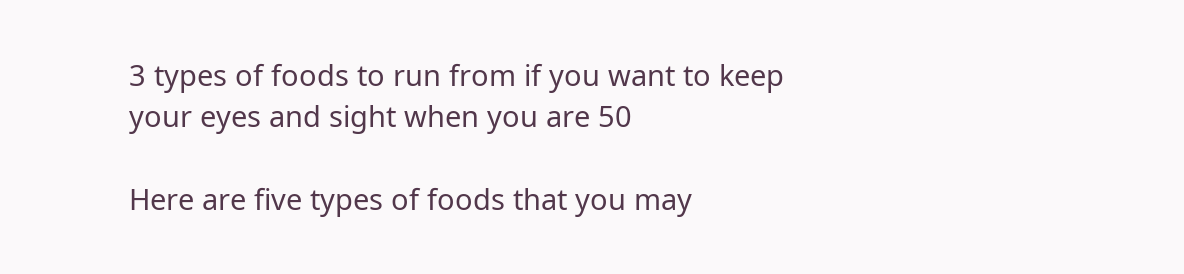3 types of foods to run from if you want to keep your eyes and sight when you are 50

Here are five types of foods that you may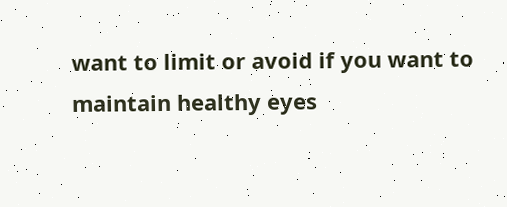want to limit or avoid if you want to maintain healthy eyes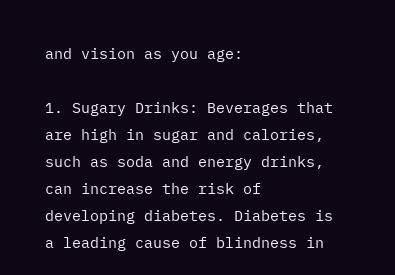and vision as you age:

1. Sugary Drinks: Beverages that are high in sugar and calories, such as soda and energy drinks, can increase the risk of developing diabetes. Diabetes is a leading cause of blindness in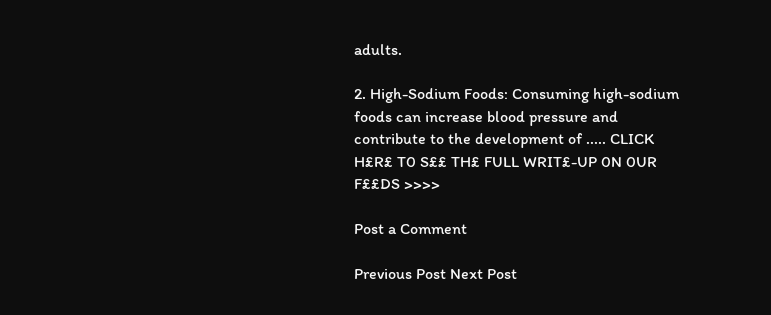adults.

2. High-Sodium Foods: Consuming high-sodium foods can increase blood pressure and contribute to the development of ..... CLICK H£R£ T0 S££ TH£ FULL WRIT£-UP 0N 0UR F££DS >>>>

Post a Comment

Previous Post Next Post